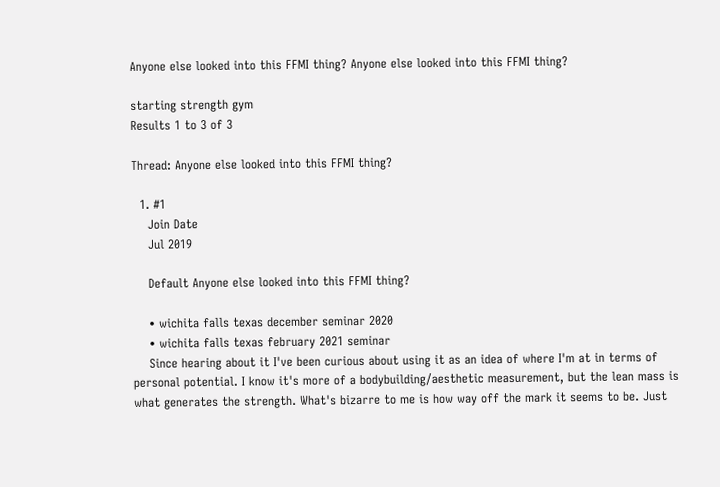Anyone else looked into this FFMI thing? Anyone else looked into this FFMI thing?

starting strength gym
Results 1 to 3 of 3

Thread: Anyone else looked into this FFMI thing?

  1. #1
    Join Date
    Jul 2019

    Default Anyone else looked into this FFMI thing?

    • wichita falls texas december seminar 2020
    • wichita falls texas february 2021 seminar
    Since hearing about it I've been curious about using it as an idea of where I'm at in terms of personal potential. I know it's more of a bodybuilding/aesthetic measurement, but the lean mass is what generates the strength. What's bizarre to me is how way off the mark it seems to be. Just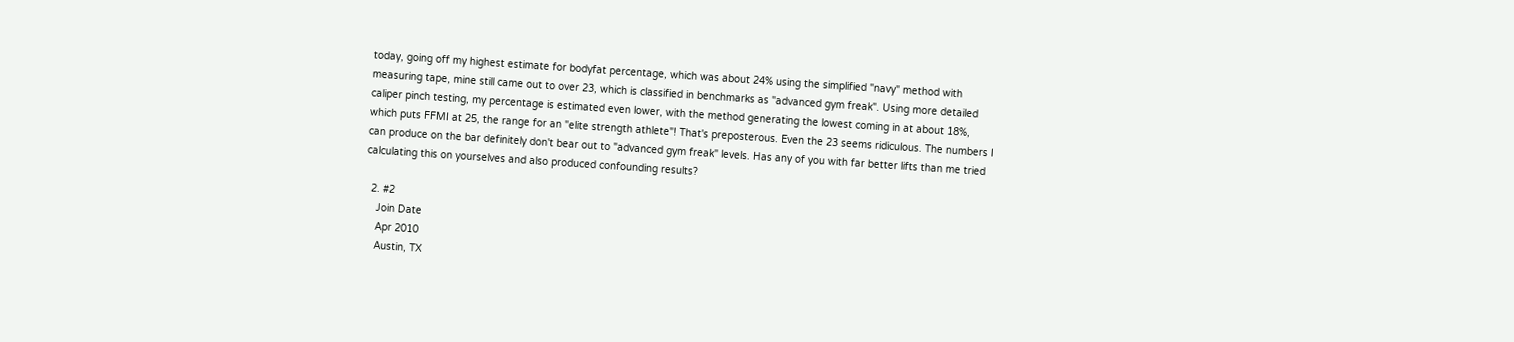today, going off my highest estimate for bodyfat percentage, which was about 24% using the simplified "navy" method with measuring tape, mine still came out to over 23, which is classified in benchmarks as "advanced gym freak". Using more detailed caliper pinch testing, my percentage is estimated even lower, with the method generating the lowest coming in at about 18%, which puts FFMI at 25, the range for an "elite strength athlete"! That's preposterous. Even the 23 seems ridiculous. The numbers I can produce on the bar definitely don't bear out to "advanced gym freak" levels. Has any of you with far better lifts than me tried calculating this on yourselves and also produced confounding results?

  2. #2
    Join Date
    Apr 2010
    Austin, TX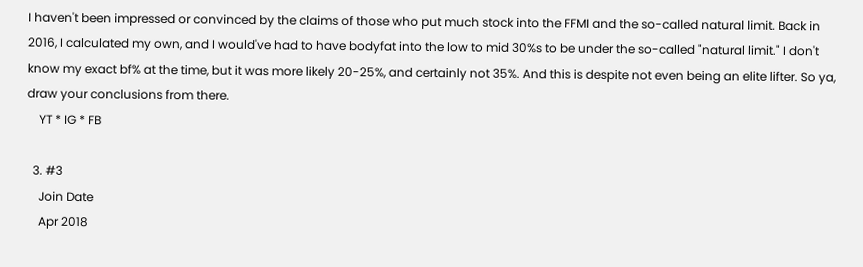I haven't been impressed or convinced by the claims of those who put much stock into the FFMI and the so-called natural limit. Back in 2016, I calculated my own, and I would've had to have bodyfat into the low to mid 30%s to be under the so-called "natural limit." I don't know my exact bf% at the time, but it was more likely 20-25%, and certainly not 35%. And this is despite not even being an elite lifter. So ya, draw your conclusions from there.
    YT * IG * FB

  3. #3
    Join Date
    Apr 2018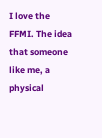I love the FFMI. The idea that someone like me, a physical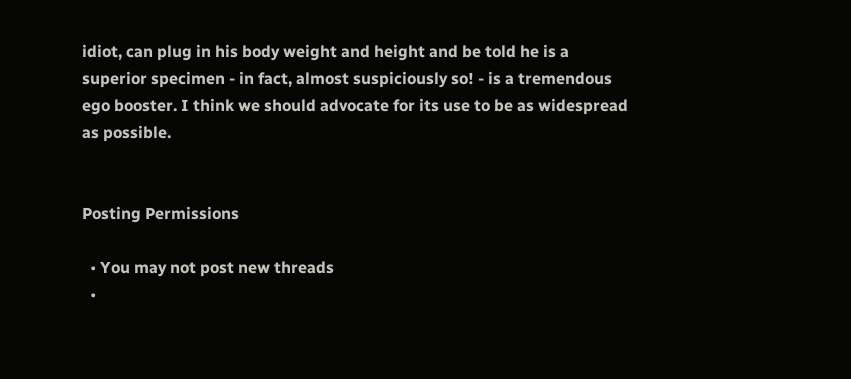idiot, can plug in his body weight and height and be told he is a superior specimen - in fact, almost suspiciously so! - is a tremendous ego booster. I think we should advocate for its use to be as widespread as possible.


Posting Permissions

  • You may not post new threads
  •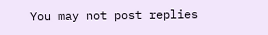You may not post replies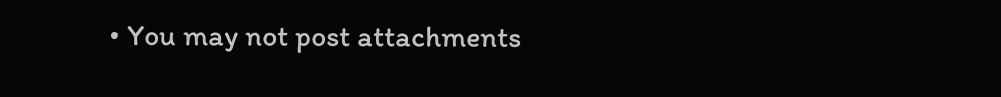• You may not post attachments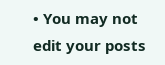• You may not edit your posts